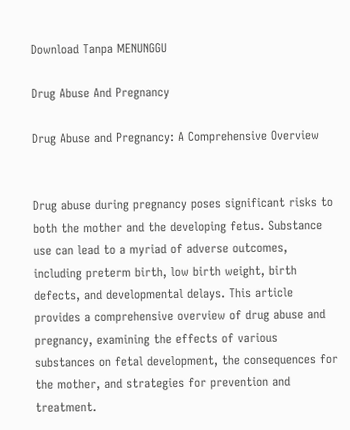Download Tanpa MENUNGGU

Drug Abuse And Pregnancy

Drug Abuse and Pregnancy: A Comprehensive Overview


Drug abuse during pregnancy poses significant risks to both the mother and the developing fetus. Substance use can lead to a myriad of adverse outcomes, including preterm birth, low birth weight, birth defects, and developmental delays. This article provides a comprehensive overview of drug abuse and pregnancy, examining the effects of various substances on fetal development, the consequences for the mother, and strategies for prevention and treatment.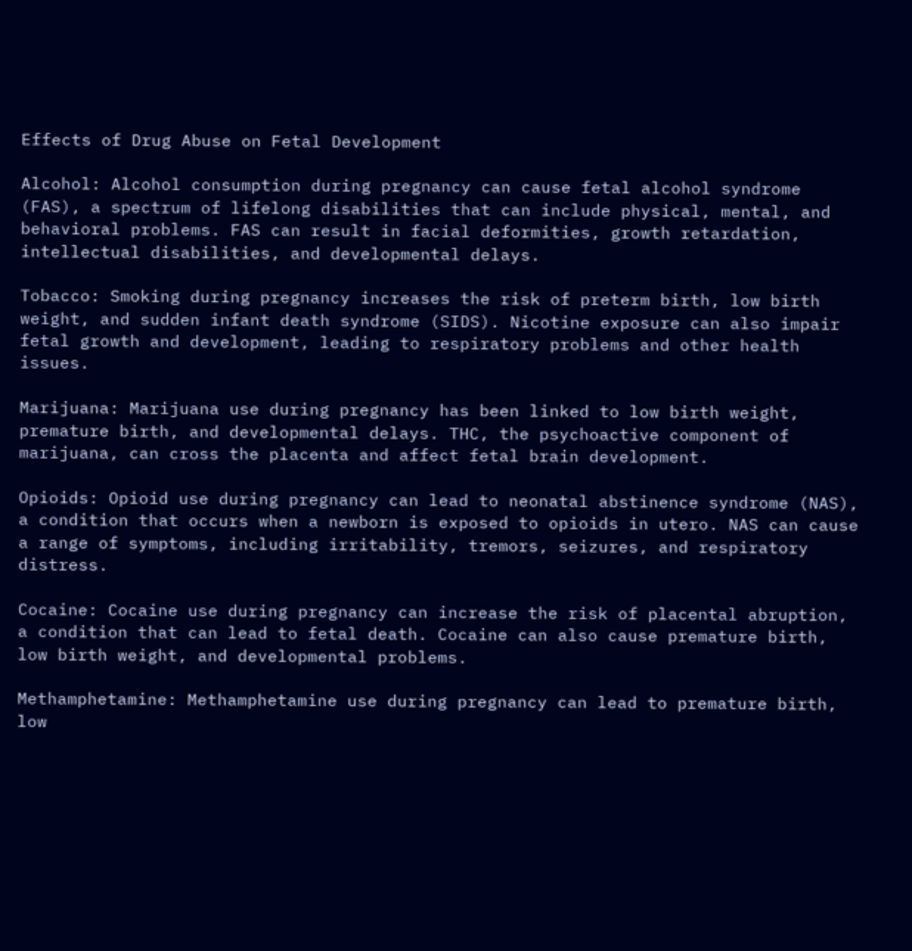Effects of Drug Abuse on Fetal Development

Alcohol: Alcohol consumption during pregnancy can cause fetal alcohol syndrome (FAS), a spectrum of lifelong disabilities that can include physical, mental, and behavioral problems. FAS can result in facial deformities, growth retardation, intellectual disabilities, and developmental delays.

Tobacco: Smoking during pregnancy increases the risk of preterm birth, low birth weight, and sudden infant death syndrome (SIDS). Nicotine exposure can also impair fetal growth and development, leading to respiratory problems and other health issues.

Marijuana: Marijuana use during pregnancy has been linked to low birth weight, premature birth, and developmental delays. THC, the psychoactive component of marijuana, can cross the placenta and affect fetal brain development.

Opioids: Opioid use during pregnancy can lead to neonatal abstinence syndrome (NAS), a condition that occurs when a newborn is exposed to opioids in utero. NAS can cause a range of symptoms, including irritability, tremors, seizures, and respiratory distress.

Cocaine: Cocaine use during pregnancy can increase the risk of placental abruption, a condition that can lead to fetal death. Cocaine can also cause premature birth, low birth weight, and developmental problems.

Methamphetamine: Methamphetamine use during pregnancy can lead to premature birth, low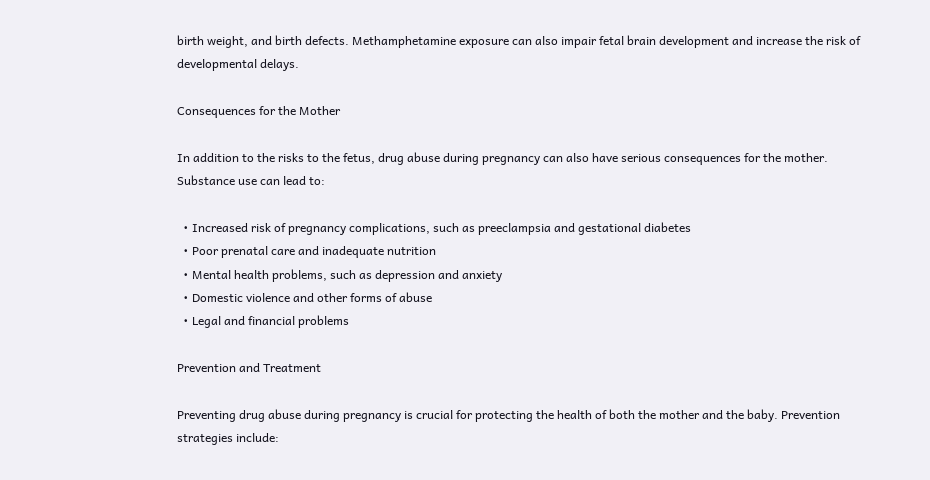birth weight, and birth defects. Methamphetamine exposure can also impair fetal brain development and increase the risk of developmental delays.

Consequences for the Mother

In addition to the risks to the fetus, drug abuse during pregnancy can also have serious consequences for the mother. Substance use can lead to:

  • Increased risk of pregnancy complications, such as preeclampsia and gestational diabetes
  • Poor prenatal care and inadequate nutrition
  • Mental health problems, such as depression and anxiety
  • Domestic violence and other forms of abuse
  • Legal and financial problems

Prevention and Treatment

Preventing drug abuse during pregnancy is crucial for protecting the health of both the mother and the baby. Prevention strategies include: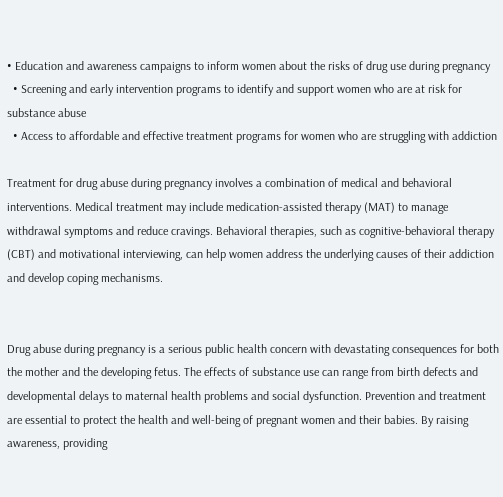• Education and awareness campaigns to inform women about the risks of drug use during pregnancy
  • Screening and early intervention programs to identify and support women who are at risk for substance abuse
  • Access to affordable and effective treatment programs for women who are struggling with addiction

Treatment for drug abuse during pregnancy involves a combination of medical and behavioral interventions. Medical treatment may include medication-assisted therapy (MAT) to manage withdrawal symptoms and reduce cravings. Behavioral therapies, such as cognitive-behavioral therapy (CBT) and motivational interviewing, can help women address the underlying causes of their addiction and develop coping mechanisms.


Drug abuse during pregnancy is a serious public health concern with devastating consequences for both the mother and the developing fetus. The effects of substance use can range from birth defects and developmental delays to maternal health problems and social dysfunction. Prevention and treatment are essential to protect the health and well-being of pregnant women and their babies. By raising awareness, providing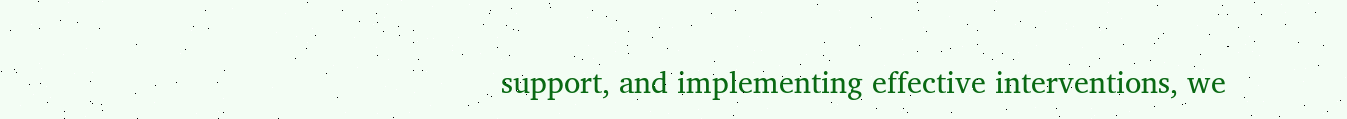support, and implementing effective interventions, we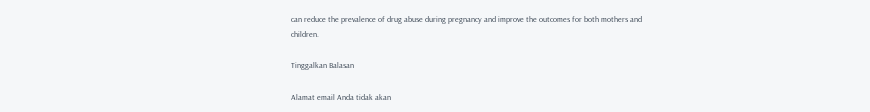can reduce the prevalence of drug abuse during pregnancy and improve the outcomes for both mothers and children.

Tinggalkan Balasan

Alamat email Anda tidak akan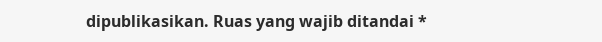dipublikasikan. Ruas yang wajib ditandai *